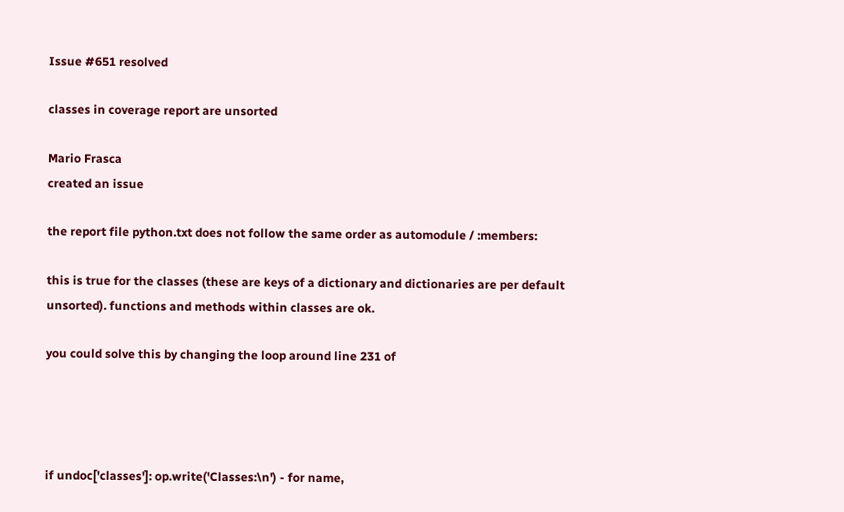Issue #651 resolved

classes in coverage report are unsorted

Mario Frasca
created an issue

the report file python.txt does not follow the same order as automodule / :members:

this is true for the classes (these are keys of a dictionary and dictionaries are per default unsorted). functions and methods within classes are ok.

you could solve this by changing the loop around line 231 of




if undoc['classes']: op.write('Classes:\n') - for name,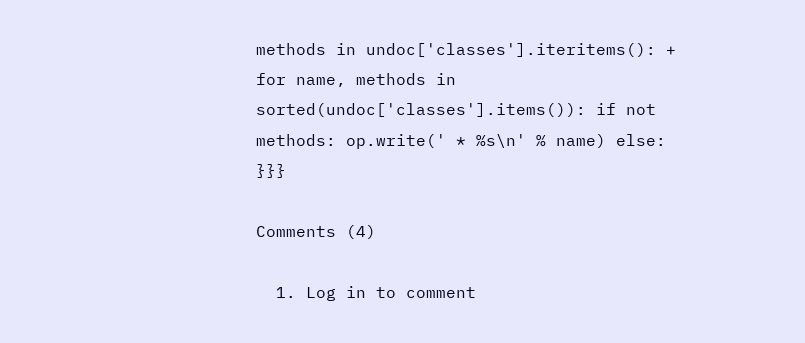methods in undoc['classes'].iteritems(): + for name, methods in sorted(undoc['classes'].items()): if not methods: op.write(' * %s\n' % name) else: }}}

Comments (4)

  1. Log in to comment